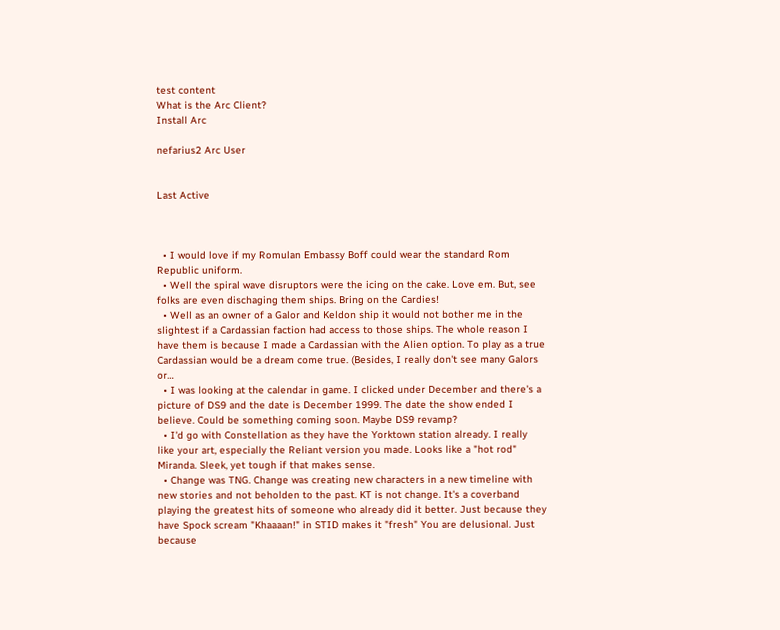test content
What is the Arc Client?
Install Arc

nefarius2 Arc User


Last Active



  • I would love if my Romulan Embassy Boff could wear the standard Rom Republic uniform.
  • Well the spiral wave disruptors were the icing on the cake. Love em. But, see folks are even dischaging them ships. Bring on the Cardies!
  • Well as an owner of a Galor and Keldon ship it would not bother me in the slightest if a Cardassian faction had access to those ships. The whole reason I have them is because I made a Cardassian with the Alien option. To play as a true Cardassian would be a dream come true. (Besides, I really don't see many Galors or…
  • I was looking at the calendar in game. I clicked under December and there's a picture of DS9 and the date is December 1999. The date the show ended I believe. Could be something coming soon. Maybe DS9 revamp?
  • I'd go with Constellation as they have the Yorktown station already. I really like your art, especially the Reliant version you made. Looks like a "hot rod" Miranda. Sleek, yet tough if that makes sense.
  • Change was TNG. Change was creating new characters in a new timeline with new stories and not beholden to the past. KT is not change. It's a coverband playing the greatest hits of someone who already did it better. Just because they have Spock scream "Khaaaan!" in STID makes it "fresh" You are delusional. Just because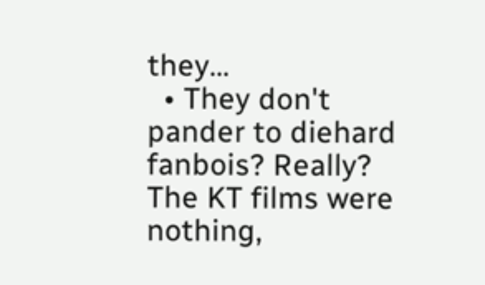they…
  • They don't pander to diehard fanbois? Really? The KT films were nothing,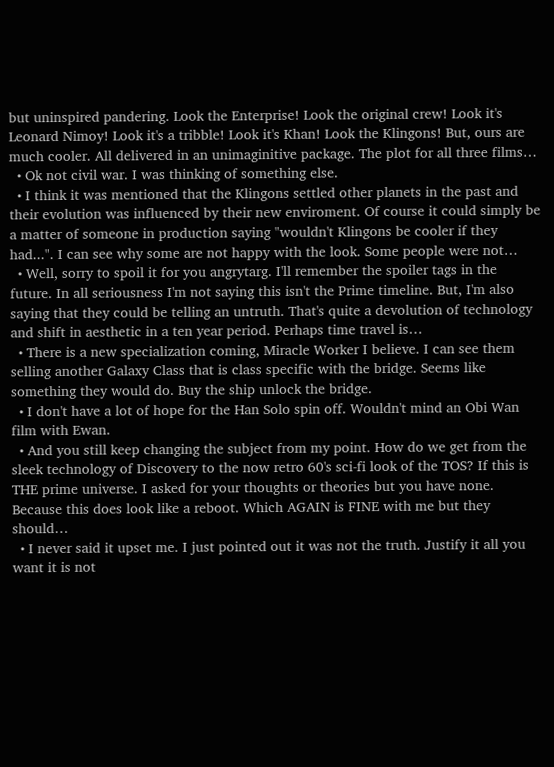but uninspired pandering. Look the Enterprise! Look the original crew! Look it's Leonard Nimoy! Look it's a tribble! Look it's Khan! Look the Klingons! But, ours are much cooler. All delivered in an unimaginitive package. The plot for all three films…
  • Ok not civil war. I was thinking of something else.
  • I think it was mentioned that the Klingons settled other planets in the past and their evolution was influenced by their new enviroment. Of course it could simply be a matter of someone in production saying "wouldn't Klingons be cooler if they had...". I can see why some are not happy with the look. Some people were not…
  • Well, sorry to spoil it for you angrytarg. I'll remember the spoiler tags in the future. In all seriousness I'm not saying this isn't the Prime timeline. But, I'm also saying that they could be telling an untruth. That's quite a devolution of technology and shift in aesthetic in a ten year period. Perhaps time travel is…
  • There is a new specialization coming, Miracle Worker I believe. I can see them selling another Galaxy Class that is class specific with the bridge. Seems like something they would do. Buy the ship unlock the bridge.
  • I don't have a lot of hope for the Han Solo spin off. Wouldn't mind an Obi Wan film with Ewan.
  • And you still keep changing the subject from my point. How do we get from the sleek technology of Discovery to the now retro 60's sci-fi look of the TOS? If this is THE prime universe. I asked for your thoughts or theories but you have none. Because this does look like a reboot. Which AGAIN is FINE with me but they should…
  • I never said it upset me. I just pointed out it was not the truth. Justify it all you want it is not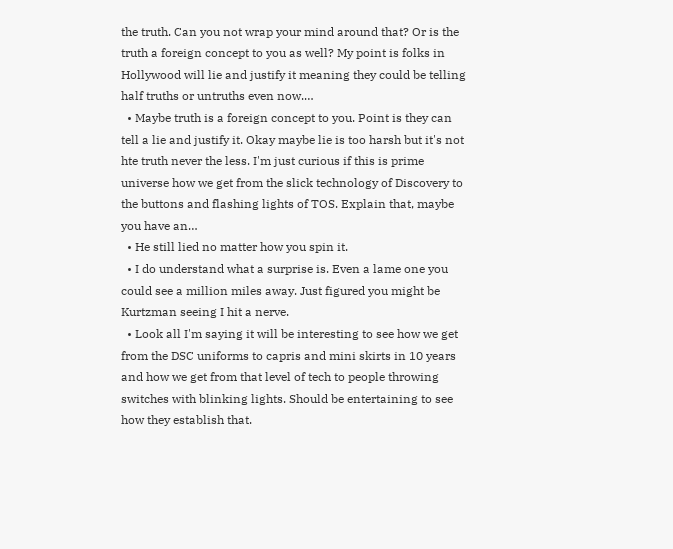the truth. Can you not wrap your mind around that? Or is the truth a foreign concept to you as well? My point is folks in Hollywood will lie and justify it meaning they could be telling half truths or untruths even now.…
  • Maybe truth is a foreign concept to you. Point is they can tell a lie and justify it. Okay maybe lie is too harsh but it's not hte truth never the less. I'm just curious if this is prime universe how we get from the slick technology of Discovery to the buttons and flashing lights of TOS. Explain that, maybe you have an…
  • He still lied no matter how you spin it.
  • I do understand what a surprise is. Even a lame one you could see a million miles away. Just figured you might be Kurtzman seeing I hit a nerve.
  • Look all I'm saying it will be interesting to see how we get from the DSC uniforms to capris and mini skirts in 10 years and how we get from that level of tech to people throwing switches with blinking lights. Should be entertaining to see how they establish that.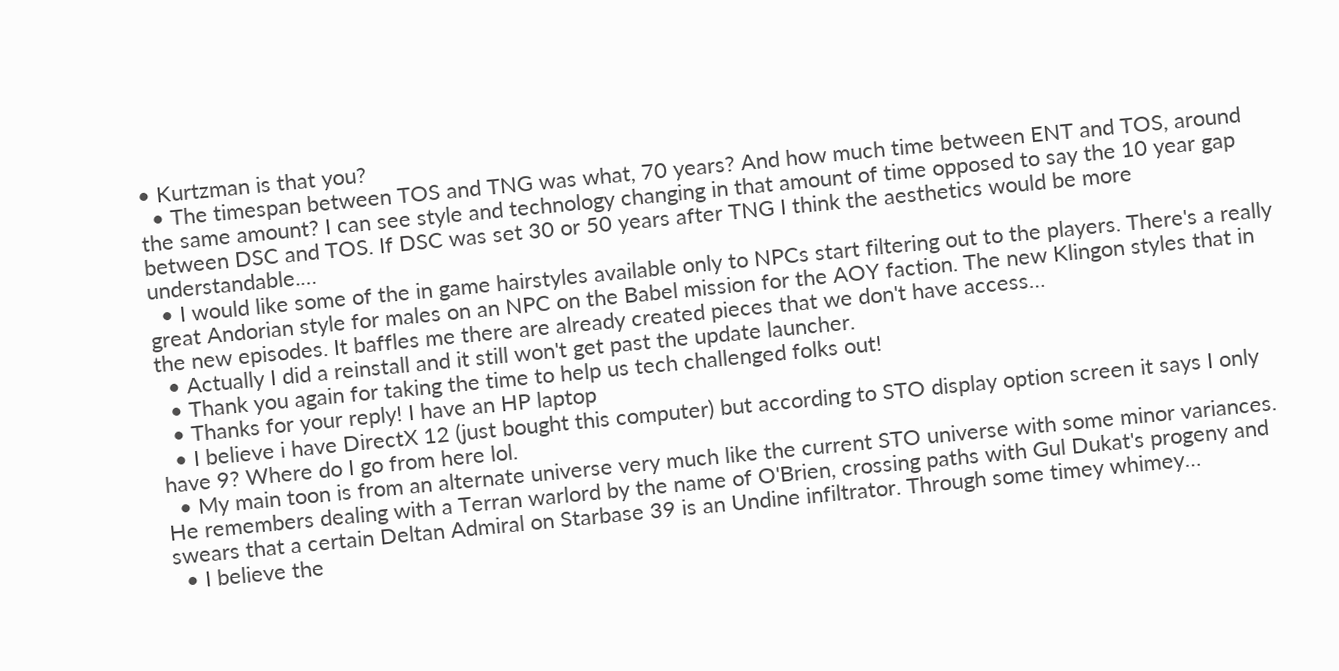• Kurtzman is that you?
  • The timespan between TOS and TNG was what, 70 years? And how much time between ENT and TOS, around the same amount? I can see style and technology changing in that amount of time opposed to say the 10 year gap between DSC and TOS. If DSC was set 30 or 50 years after TNG I think the aesthetics would be more understandable.…
  • I would like some of the in game hairstyles available only to NPCs start filtering out to the players. There's a really great Andorian style for males on an NPC on the Babel mission for the AOY faction. The new Klingon styles that in the new episodes. It baffles me there are already created pieces that we don't have access…
  • Actually I did a reinstall and it still won't get past the update launcher.
  • Thank you again for taking the time to help us tech challenged folks out!
  • Thanks for your reply! I have an HP laptop
  • I believe i have DirectX 12 (just bought this computer) but according to STO display option screen it says I only have 9? Where do I go from here lol.
  • My main toon is from an alternate universe very much like the current STO universe with some minor variances. He remembers dealing with a Terran warlord by the name of O'Brien, crossing paths with Gul Dukat's progeny and swears that a certain Deltan Admiral on Starbase 39 is an Undine infiltrator. Through some timey whimey…
  • I believe the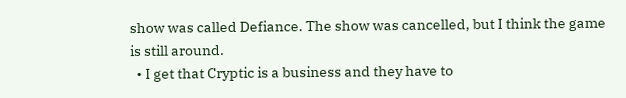show was called Defiance. The show was cancelled, but I think the game is still around.
  • I get that Cryptic is a business and they have to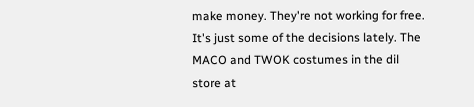make money. They're not working for free. It's just some of the decisions lately. The MACO and TWOK costumes in the dil store at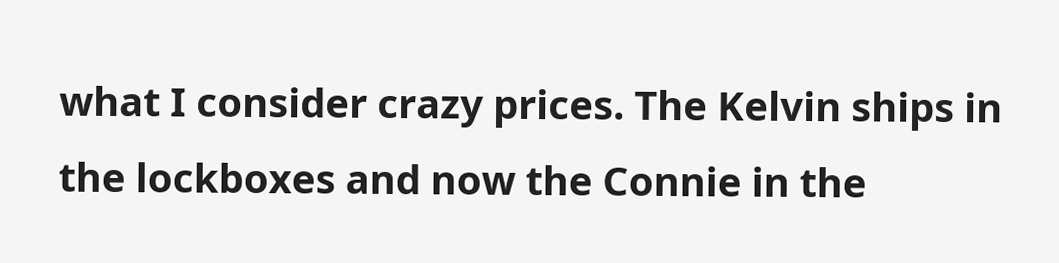what I consider crazy prices. The Kelvin ships in the lockboxes and now the Connie in the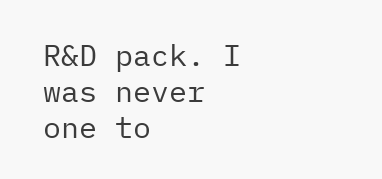R&D pack. I was never one to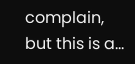complain, but this is a…